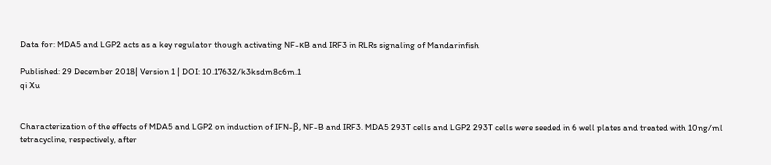Data for: MDA5 and LGP2 acts as a key regulator though activating NF-κB and IRF3 in RLRs signaling of Mandarinfish

Published: 29 December 2018| Version 1 | DOI: 10.17632/k3ksdm8c6m.1
qi Xu


Characterization of the effects of MDA5 and LGP2 on induction of IFN-β, NF-B and IRF3. MDA5 293T cells and LGP2 293T cells were seeded in 6 well plates and treated with 10ng/ml tetracycline, respectively, after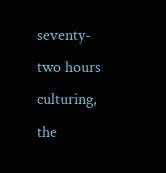seventy-two hours culturing, the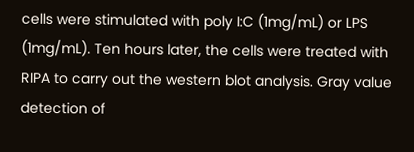cells were stimulated with poly I:C (1mg/mL) or LPS (1mg/mL). Ten hours later, the cells were treated with RIPA to carry out the western blot analysis. Gray value detection of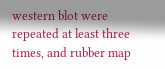western blot were repeated at least three times, and rubber map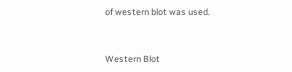of western blot was used.



Western Blot